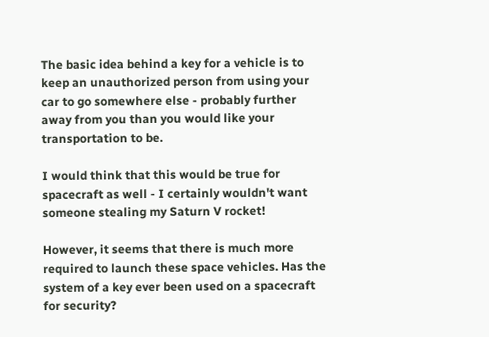The basic idea behind a key for a vehicle is to keep an unauthorized person from using your car to go somewhere else - probably further away from you than you would like your transportation to be.

I would think that this would be true for spacecraft as well - I certainly wouldn't want someone stealing my Saturn V rocket!

However, it seems that there is much more required to launch these space vehicles. Has the system of a key ever been used on a spacecraft for security?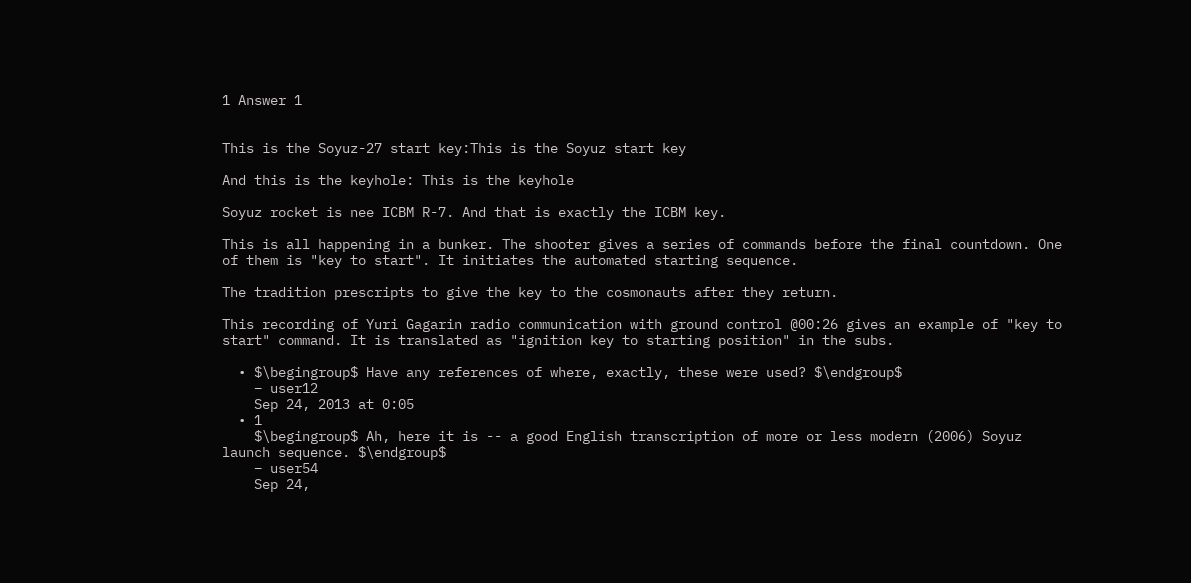1 Answer 1


This is the Soyuz-27 start key:This is the Soyuz start key

And this is the keyhole: This is the keyhole

Soyuz rocket is nee ICBM R-7. And that is exactly the ICBM key.

This is all happening in a bunker. The shooter gives a series of commands before the final countdown. One of them is "key to start". It initiates the automated starting sequence.

The tradition prescripts to give the key to the cosmonauts after they return.

This recording of Yuri Gagarin radio communication with ground control @00:26 gives an example of "key to start" command. It is translated as "ignition key to starting position" in the subs.

  • $\begingroup$ Have any references of where, exactly, these were used? $\endgroup$
    – user12
    Sep 24, 2013 at 0:05
  • 1
    $\begingroup$ Ah, here it is -- a good English transcription of more or less modern (2006) Soyuz launch sequence. $\endgroup$
    – user54
    Sep 24,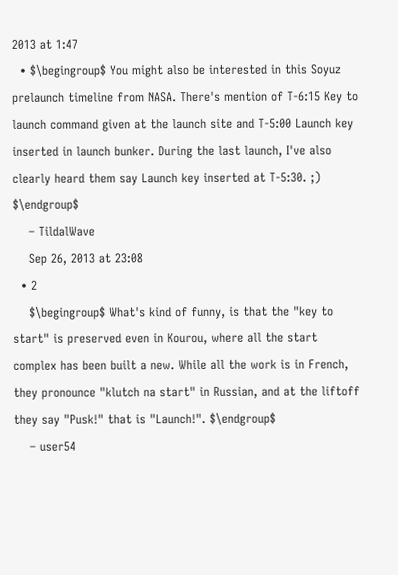2013 at 1:47
  • $\begingroup$ You might also be interested in this Soyuz prelaunch timeline from NASA. There's mention of T-6:15 Key to launch command given at the launch site and T-5:00 Launch key inserted in launch bunker. During the last launch, I've also clearly heard them say Launch key inserted at T-5:30. ;) $\endgroup$
    – TildalWave
    Sep 26, 2013 at 23:08
  • 2
    $\begingroup$ What's kind of funny, is that the "key to start" is preserved even in Kourou, where all the start complex has been built a new. While all the work is in French, they pronounce "klutch na start" in Russian, and at the liftoff they say "Pusk!" that is "Launch!". $\endgroup$
    – user54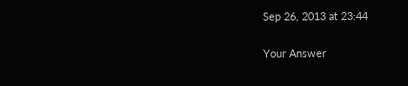Sep 26, 2013 at 23:44

Your Answer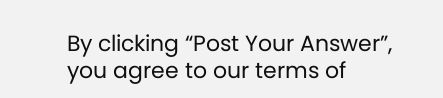By clicking “Post Your Answer”, you agree to our terms of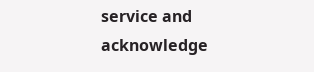service and acknowledge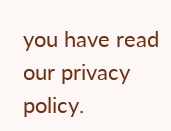you have read our privacy policy.